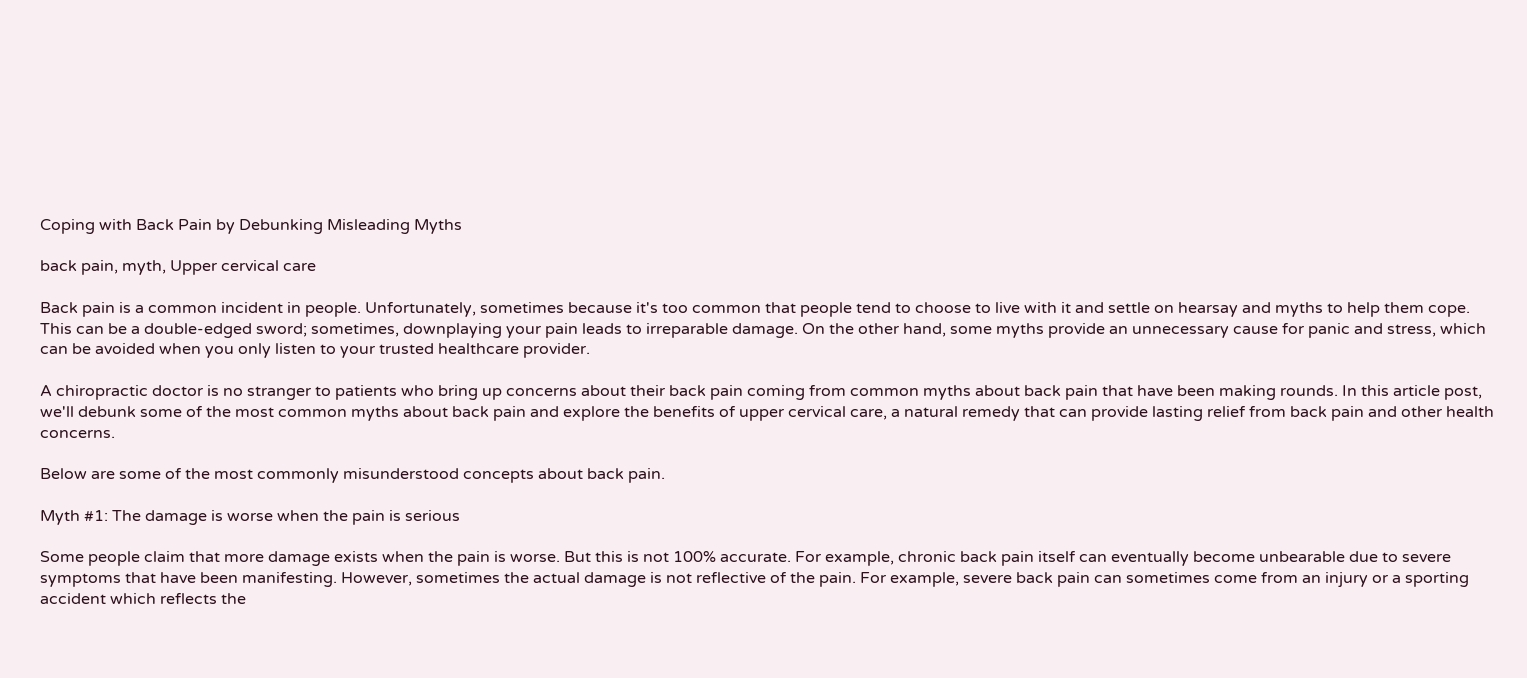Coping with Back Pain by Debunking Misleading Myths

back pain, myth, Upper cervical care

Back pain is a common incident in people. Unfortunately, sometimes because it's too common that people tend to choose to live with it and settle on hearsay and myths to help them cope. This can be a double-edged sword; sometimes, downplaying your pain leads to irreparable damage. On the other hand, some myths provide an unnecessary cause for panic and stress, which can be avoided when you only listen to your trusted healthcare provider.

A chiropractic doctor is no stranger to patients who bring up concerns about their back pain coming from common myths about back pain that have been making rounds. In this article post, we'll debunk some of the most common myths about back pain and explore the benefits of upper cervical care, a natural remedy that can provide lasting relief from back pain and other health concerns.

Below are some of the most commonly misunderstood concepts about back pain.

Myth #1: The damage is worse when the pain is serious

Some people claim that more damage exists when the pain is worse. But this is not 100% accurate. For example, chronic back pain itself can eventually become unbearable due to severe symptoms that have been manifesting. However, sometimes the actual damage is not reflective of the pain. For example, severe back pain can sometimes come from an injury or a sporting accident which reflects the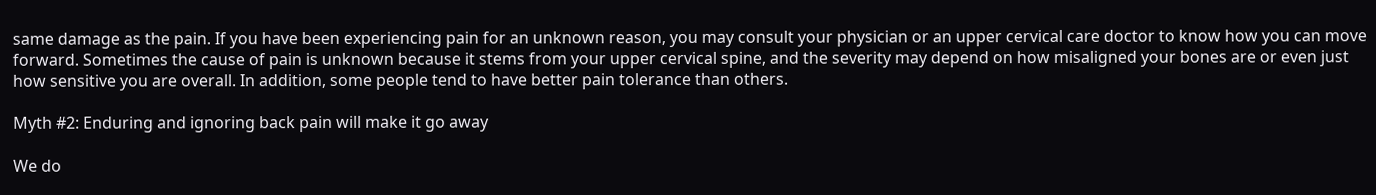same damage as the pain. If you have been experiencing pain for an unknown reason, you may consult your physician or an upper cervical care doctor to know how you can move forward. Sometimes the cause of pain is unknown because it stems from your upper cervical spine, and the severity may depend on how misaligned your bones are or even just how sensitive you are overall. In addition, some people tend to have better pain tolerance than others.

Myth #2: Enduring and ignoring back pain will make it go away

We do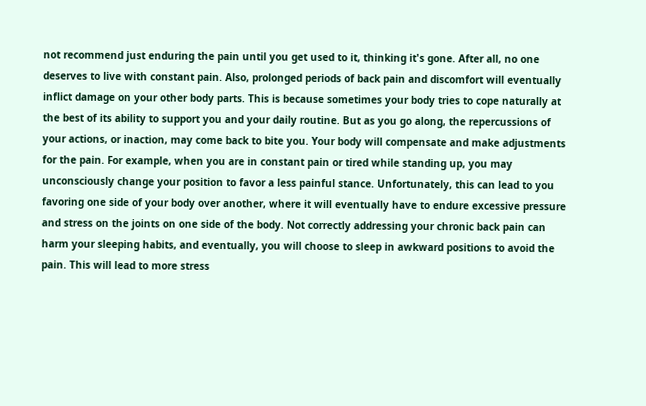not recommend just enduring the pain until you get used to it, thinking it's gone. After all, no one deserves to live with constant pain. Also, prolonged periods of back pain and discomfort will eventually inflict damage on your other body parts. This is because sometimes your body tries to cope naturally at the best of its ability to support you and your daily routine. But as you go along, the repercussions of your actions, or inaction, may come back to bite you. Your body will compensate and make adjustments for the pain. For example, when you are in constant pain or tired while standing up, you may unconsciously change your position to favor a less painful stance. Unfortunately, this can lead to you favoring one side of your body over another, where it will eventually have to endure excessive pressure and stress on the joints on one side of the body. Not correctly addressing your chronic back pain can harm your sleeping habits, and eventually, you will choose to sleep in awkward positions to avoid the pain. This will lead to more stress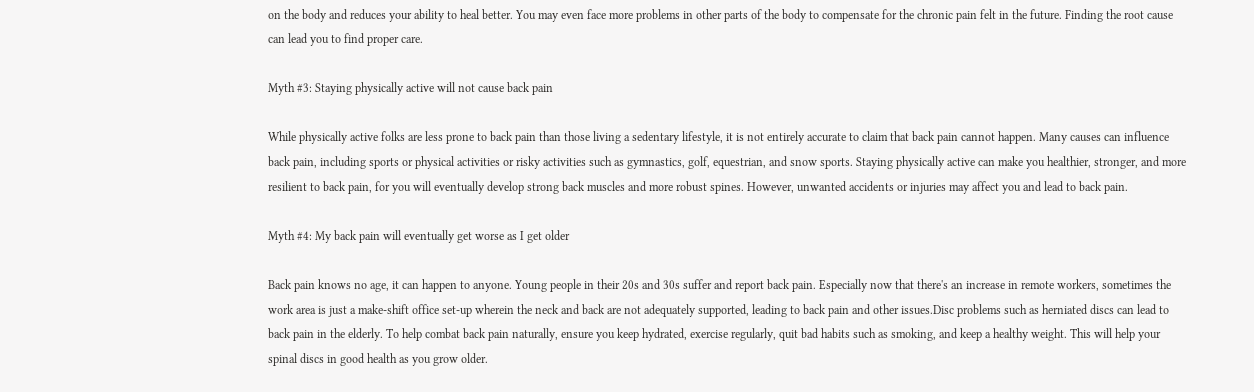on the body and reduces your ability to heal better. You may even face more problems in other parts of the body to compensate for the chronic pain felt in the future. Finding the root cause can lead you to find proper care.

Myth #3: Staying physically active will not cause back pain

While physically active folks are less prone to back pain than those living a sedentary lifestyle, it is not entirely accurate to claim that back pain cannot happen. Many causes can influence back pain, including sports or physical activities or risky activities such as gymnastics, golf, equestrian, and snow sports. Staying physically active can make you healthier, stronger, and more resilient to back pain, for you will eventually develop strong back muscles and more robust spines. However, unwanted accidents or injuries may affect you and lead to back pain.

Myth #4: My back pain will eventually get worse as I get older

Back pain knows no age, it can happen to anyone. Young people in their 20s and 30s suffer and report back pain. Especially now that there's an increase in remote workers, sometimes the work area is just a make-shift office set-up wherein the neck and back are not adequately supported, leading to back pain and other issues.Disc problems such as herniated discs can lead to back pain in the elderly. To help combat back pain naturally, ensure you keep hydrated, exercise regularly, quit bad habits such as smoking, and keep a healthy weight. This will help your spinal discs in good health as you grow older.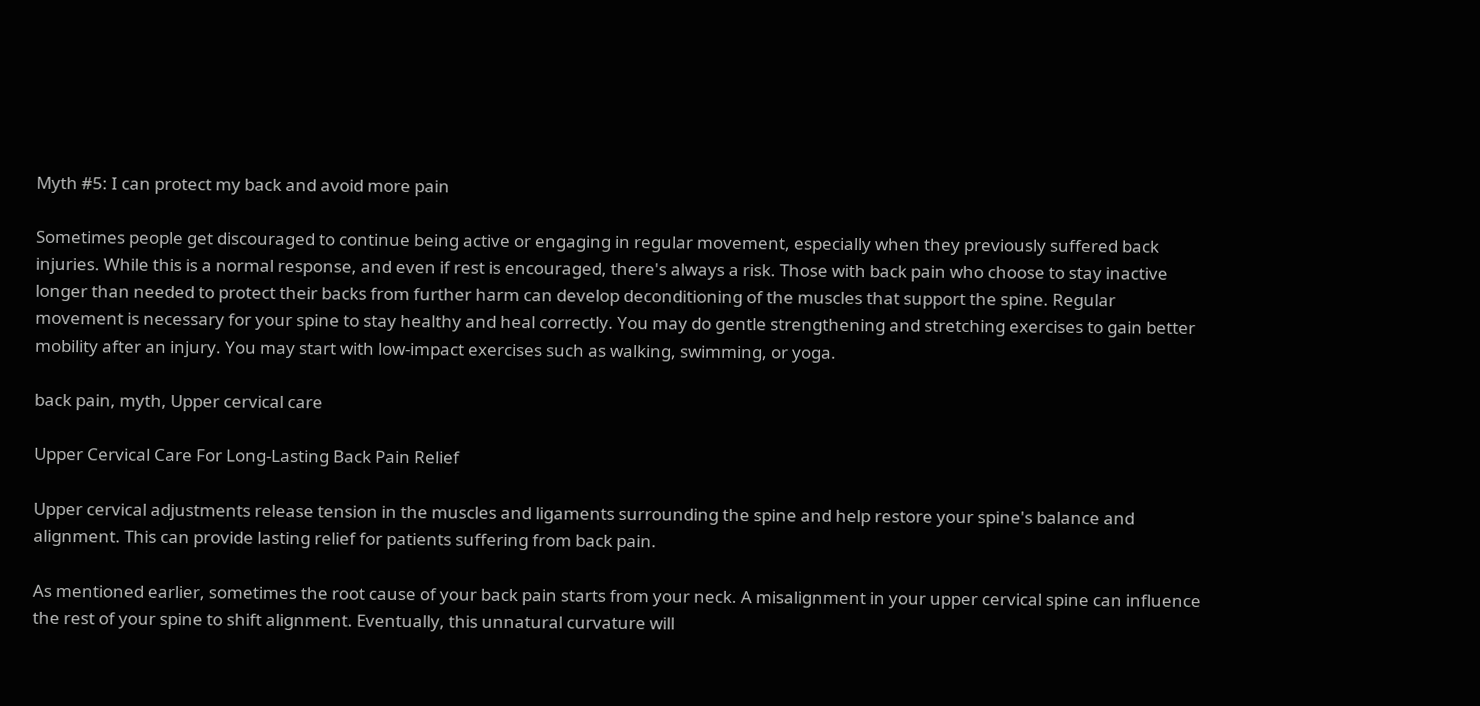Myth #5: I can protect my back and avoid more pain

Sometimes people get discouraged to continue being active or engaging in regular movement, especially when they previously suffered back injuries. While this is a normal response, and even if rest is encouraged, there's always a risk. Those with back pain who choose to stay inactive longer than needed to protect their backs from further harm can develop deconditioning of the muscles that support the spine. Regular movement is necessary for your spine to stay healthy and heal correctly. You may do gentle strengthening and stretching exercises to gain better mobility after an injury. You may start with low-impact exercises such as walking, swimming, or yoga.

back pain, myth, Upper cervical care

Upper Cervical Care For Long-Lasting Back Pain Relief

Upper cervical adjustments release tension in the muscles and ligaments surrounding the spine and help restore your spine's balance and alignment. This can provide lasting relief for patients suffering from back pain.

As mentioned earlier, sometimes the root cause of your back pain starts from your neck. A misalignment in your upper cervical spine can influence the rest of your spine to shift alignment. Eventually, this unnatural curvature will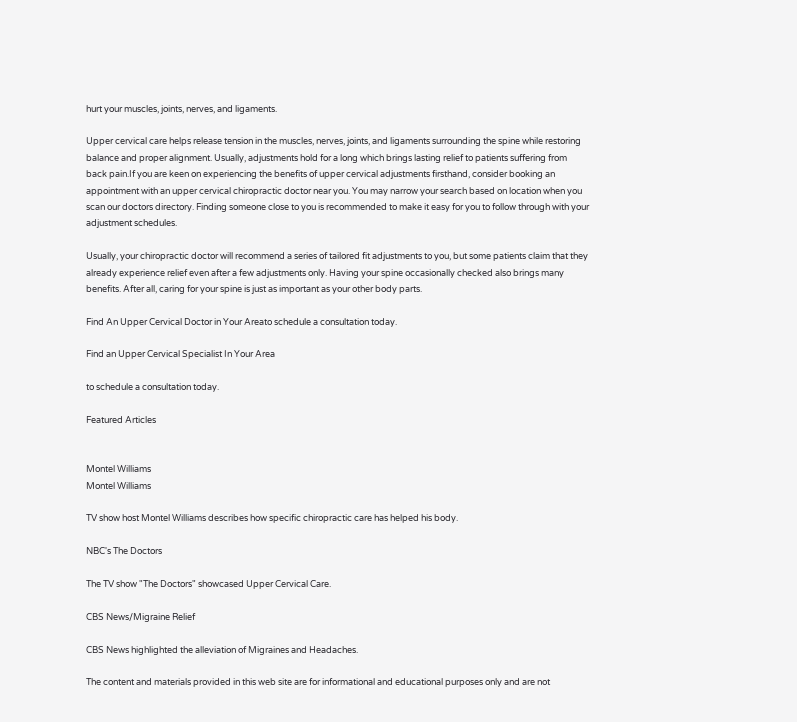hurt your muscles, joints, nerves, and ligaments.

Upper cervical care helps release tension in the muscles, nerves, joints, and ligaments surrounding the spine while restoring balance and proper alignment. Usually, adjustments hold for a long which brings lasting relief to patients suffering from back pain.If you are keen on experiencing the benefits of upper cervical adjustments firsthand, consider booking an appointment with an upper cervical chiropractic doctor near you. You may narrow your search based on location when you scan our doctors directory. Finding someone close to you is recommended to make it easy for you to follow through with your adjustment schedules.

Usually, your chiropractic doctor will recommend a series of tailored fit adjustments to you, but some patients claim that they already experience relief even after a few adjustments only. Having your spine occasionally checked also brings many benefits. After all, caring for your spine is just as important as your other body parts.

Find An Upper Cervical Doctor in Your Areato schedule a consultation today.

Find an Upper Cervical Specialist In Your Area

to schedule a consultation today.

Featured Articles


Montel Williams
Montel Williams

TV show host Montel Williams describes how specific chiropractic care has helped his body.

NBC's The Doctors

The TV show "The Doctors" showcased Upper Cervical Care.

CBS News/Migraine Relief

CBS News highlighted the alleviation of Migraines and Headaches.

The content and materials provided in this web site are for informational and educational purposes only and are not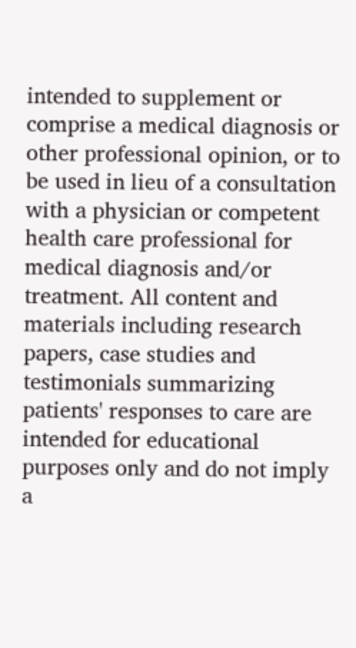intended to supplement or comprise a medical diagnosis or other professional opinion, or to be used in lieu of a consultation with a physician or competent health care professional for medical diagnosis and/or treatment. All content and materials including research papers, case studies and testimonials summarizing patients' responses to care are intended for educational purposes only and do not imply a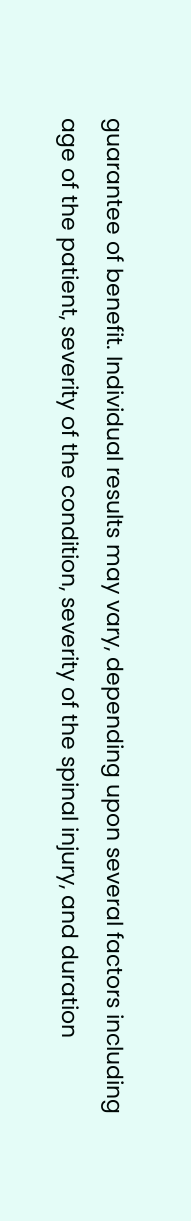guarantee of benefit. Individual results may vary, depending upon several factors including age of the patient, severity of the condition, severity of the spinal injury, and duration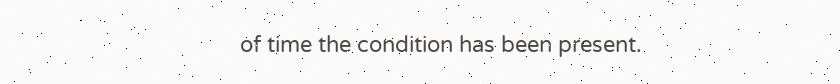of time the condition has been present.